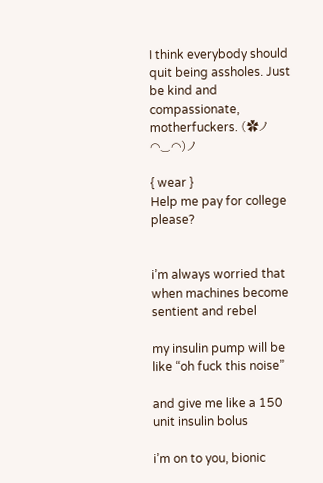I think everybody should quit being assholes. Just be kind and compassionate, motherfuckers. (✿ノ◠‿◠)ノ

{ wear }
Help me pay for college please?


i’m always worried that when machines become sentient and rebel

my insulin pump will be like “oh fuck this noise”

and give me like a 150 unit insulin bolus

i’m on to you, bionic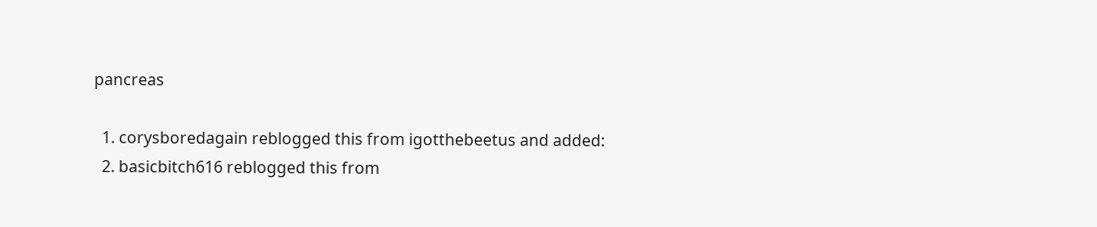pancreas

  1. corysboredagain reblogged this from igotthebeetus and added:
  2. basicbitch616 reblogged this from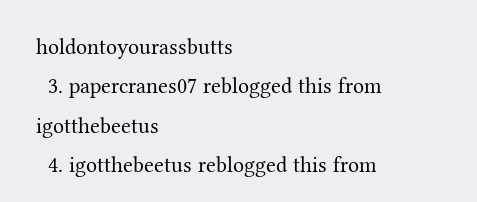holdontoyourassbutts
  3. papercranes07 reblogged this from igotthebeetus
  4. igotthebeetus reblogged this from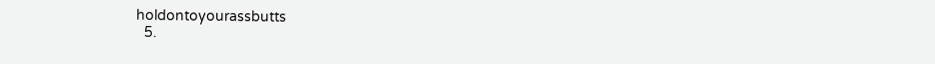holdontoyourassbutts
  5.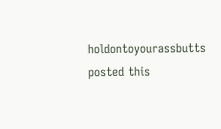holdontoyourassbutts posted this